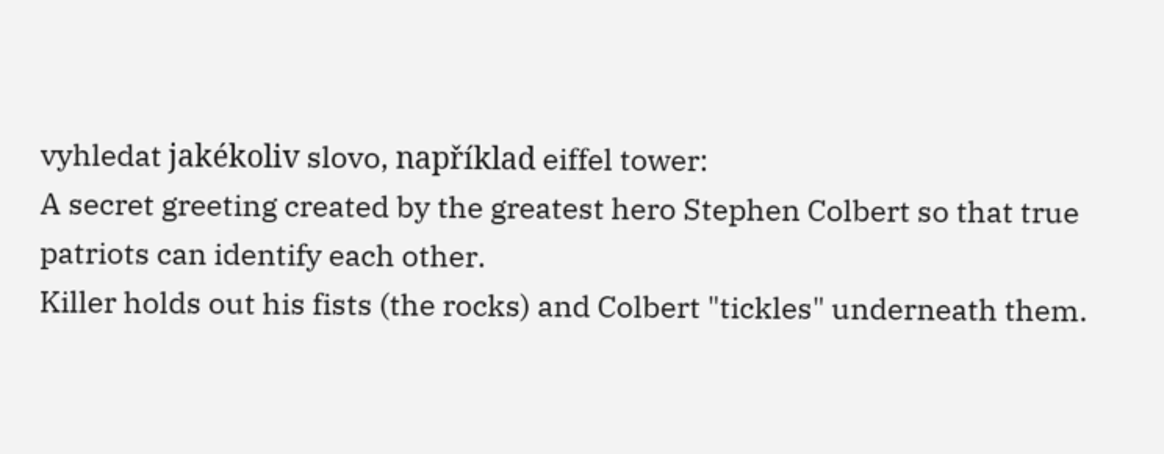vyhledat jakékoliv slovo, například eiffel tower:
A secret greeting created by the greatest hero Stephen Colbert so that true patriots can identify each other.
Killer holds out his fists (the rocks) and Colbert "tickles" underneath them.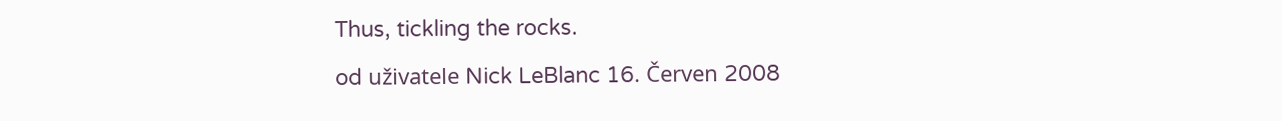Thus, tickling the rocks.
od uživatele Nick LeBlanc 16. Červen 2008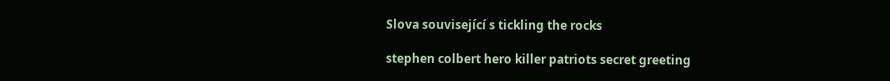Slova související s tickling the rocks

stephen colbert hero killer patriots secret greeting